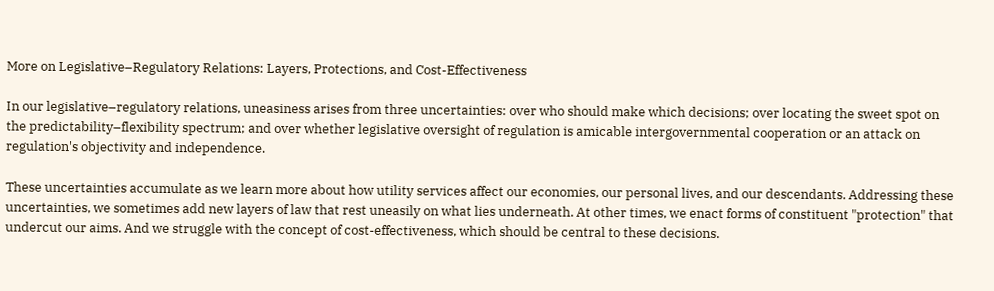More on Legislative–Regulatory Relations: Layers, Protections, and Cost-Effectiveness

In our legislative–regulatory relations, uneasiness arises from three uncertainties: over who should make which decisions; over locating the sweet spot on the predictability–flexibility spectrum; and over whether legislative oversight of regulation is amicable intergovernmental cooperation or an attack on regulation's objectivity and independence.

These uncertainties accumulate as we learn more about how utility services affect our economies, our personal lives, and our descendants. Addressing these uncertainties, we sometimes add new layers of law that rest uneasily on what lies underneath. At other times, we enact forms of constituent "protection" that undercut our aims. And we struggle with the concept of cost-effectiveness, which should be central to these decisions.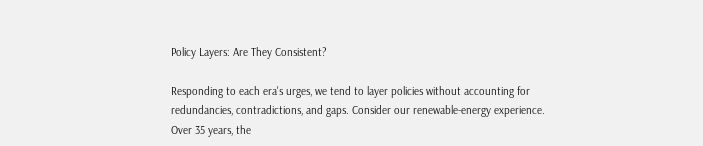Policy Layers: Are They Consistent?

Responding to each era's urges, we tend to layer policies without accounting for redundancies, contradictions, and gaps. Consider our renewable-energy experience. Over 35 years, the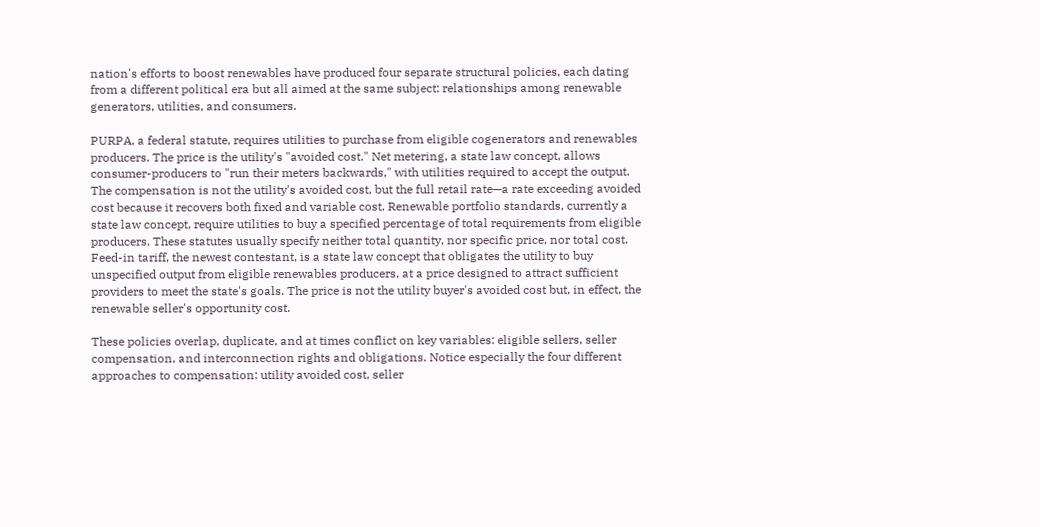nation's efforts to boost renewables have produced four separate structural policies, each dating from a different political era but all aimed at the same subject: relationships among renewable generators, utilities, and consumers.

PURPA, a federal statute, requires utilities to purchase from eligible cogenerators and renewables producers. The price is the utility's "avoided cost." Net metering, a state law concept, allows consumer-producers to "run their meters backwards," with utilities required to accept the output. The compensation is not the utility's avoided cost, but the full retail rate—a rate exceeding avoided cost because it recovers both fixed and variable cost. Renewable portfolio standards, currently a state law concept, require utilities to buy a specified percentage of total requirements from eligible producers. These statutes usually specify neither total quantity, nor specific price, nor total cost. Feed-in tariff, the newest contestant, is a state law concept that obligates the utility to buy unspecified output from eligible renewables producers, at a price designed to attract sufficient providers to meet the state's goals. The price is not the utility buyer's avoided cost but, in effect, the renewable seller's opportunity cost.

These policies overlap, duplicate, and at times conflict on key variables: eligible sellers, seller compensation, and interconnection rights and obligations. Notice especially the four different approaches to compensation: utility avoided cost, seller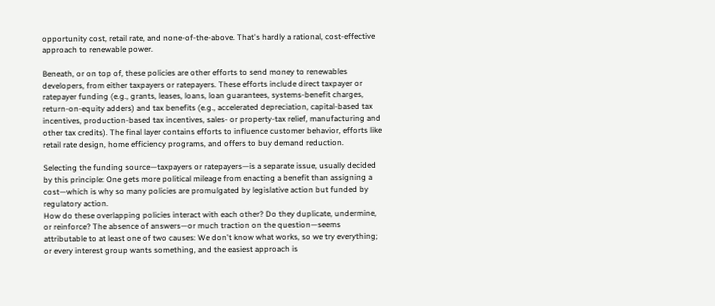opportunity cost, retail rate, and none-of-the-above. That's hardly a rational, cost-effective approach to renewable power.

Beneath, or on top of, these policies are other efforts to send money to renewables developers, from either taxpayers or ratepayers. These efforts include direct taxpayer or ratepayer funding (e.g., grants, leases, loans, loan guarantees, systems-benefit charges, return-on-equity adders) and tax benefits (e.g., accelerated depreciation, capital-based tax incentives, production-based tax incentives, sales- or property-tax relief, manufacturing and other tax credits). The final layer contains efforts to influence customer behavior, efforts like retail rate design, home efficiency programs, and offers to buy demand reduction.

Selecting the funding source—taxpayers or ratepayers—is a separate issue, usually decided by this principle: One gets more political mileage from enacting a benefit than assigning a cost—which is why so many policies are promulgated by legislative action but funded by regulatory action.
How do these overlapping policies interact with each other? Do they duplicate, undermine, or reinforce? The absence of answers—or much traction on the question—seems attributable to at least one of two causes: We don't know what works, so we try everything; or every interest group wants something, and the easiest approach is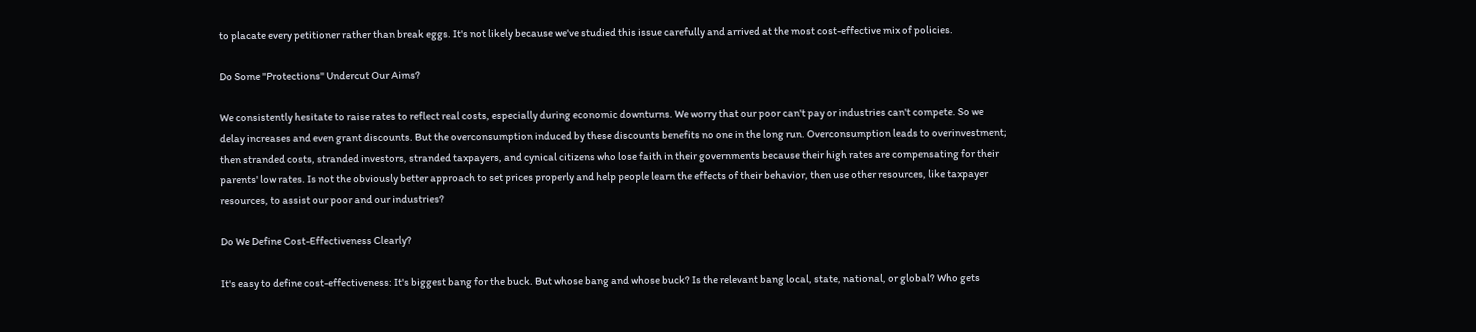to placate every petitioner rather than break eggs. It's not likely because we've studied this issue carefully and arrived at the most cost-effective mix of policies.

Do Some "Protections" Undercut Our Aims?

We consistently hesitate to raise rates to reflect real costs, especially during economic downturns. We worry that our poor can't pay or industries can't compete. So we delay increases and even grant discounts. But the overconsumption induced by these discounts benefits no one in the long run. Overconsumption leads to overinvestment; then stranded costs, stranded investors, stranded taxpayers, and cynical citizens who lose faith in their governments because their high rates are compensating for their parents' low rates. Is not the obviously better approach to set prices properly and help people learn the effects of their behavior, then use other resources, like taxpayer resources, to assist our poor and our industries?

Do We Define Cost-Effectiveness Clearly?

It's easy to define cost-effectiveness: It's biggest bang for the buck. But whose bang and whose buck? Is the relevant bang local, state, national, or global? Who gets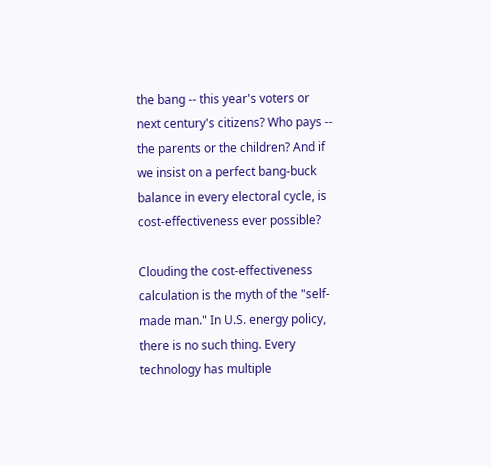the bang -- this year's voters or next century's citizens? Who pays -- the parents or the children? And if we insist on a perfect bang-buck balance in every electoral cycle, is cost-effectiveness ever possible?

Clouding the cost-effectiveness calculation is the myth of the "self-made man." In U.S. energy policy, there is no such thing. Every technology has multiple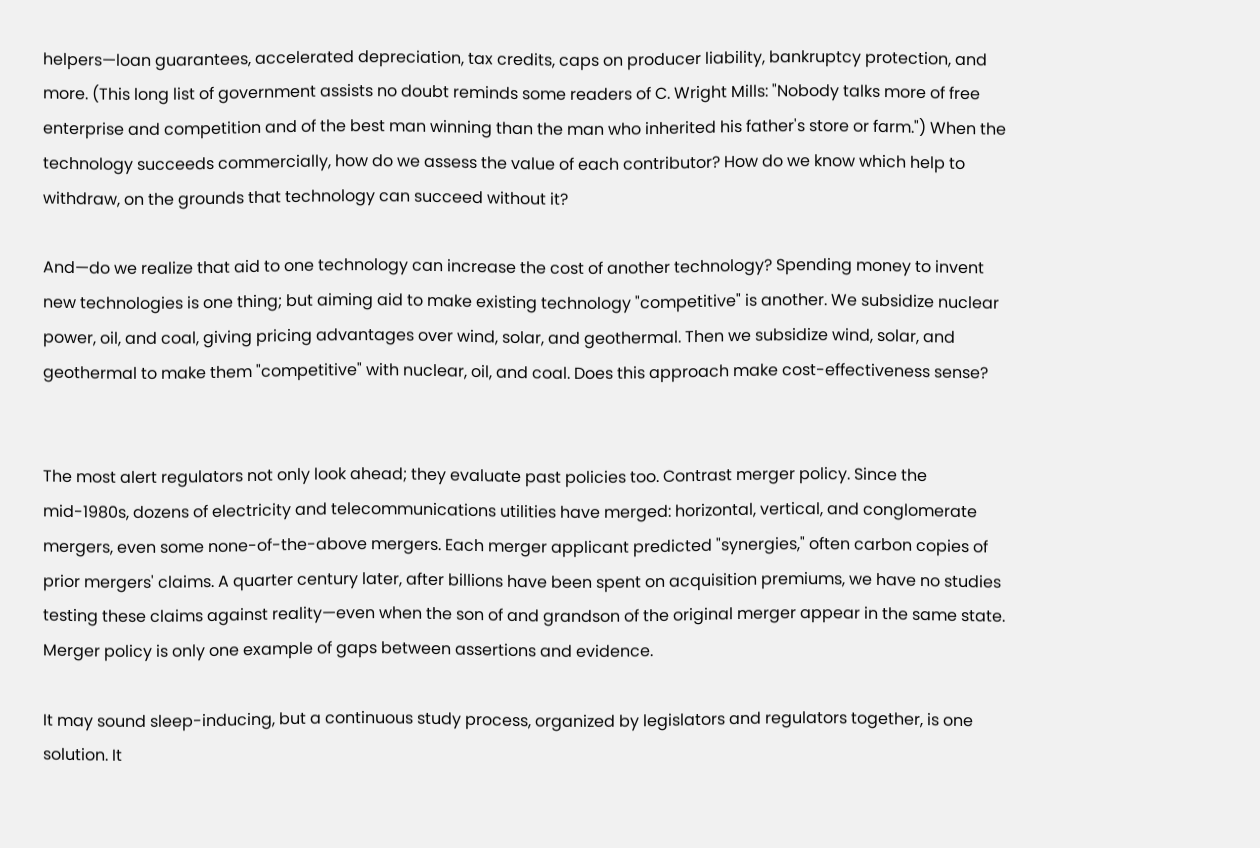helpers—loan guarantees, accelerated depreciation, tax credits, caps on producer liability, bankruptcy protection, and more. (This long list of government assists no doubt reminds some readers of C. Wright Mills: "Nobody talks more of free enterprise and competition and of the best man winning than the man who inherited his father's store or farm.") When the technology succeeds commercially, how do we assess the value of each contributor? How do we know which help to withdraw, on the grounds that technology can succeed without it?

And—do we realize that aid to one technology can increase the cost of another technology? Spending money to invent new technologies is one thing; but aiming aid to make existing technology "competitive" is another. We subsidize nuclear power, oil, and coal, giving pricing advantages over wind, solar, and geothermal. Then we subsidize wind, solar, and geothermal to make them "competitive" with nuclear, oil, and coal. Does this approach make cost-effectiveness sense?


The most alert regulators not only look ahead; they evaluate past policies too. Contrast merger policy. Since the mid-1980s, dozens of electricity and telecommunications utilities have merged: horizontal, vertical, and conglomerate mergers, even some none-of-the-above mergers. Each merger applicant predicted "synergies," often carbon copies of prior mergers' claims. A quarter century later, after billions have been spent on acquisition premiums, we have no studies testing these claims against reality—even when the son of and grandson of the original merger appear in the same state. Merger policy is only one example of gaps between assertions and evidence.

It may sound sleep-inducing, but a continuous study process, organized by legislators and regulators together, is one solution. It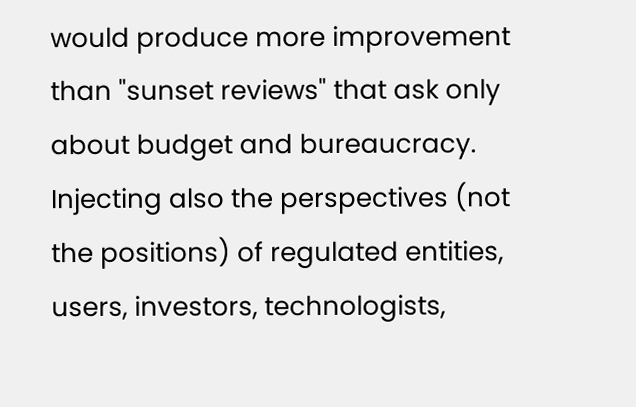would produce more improvement than "sunset reviews" that ask only about budget and bureaucracy. Injecting also the perspectives (not the positions) of regulated entities, users, investors, technologists,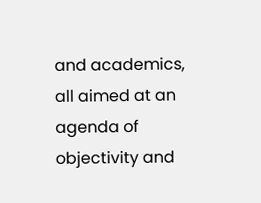and academics, all aimed at an agenda of objectivity and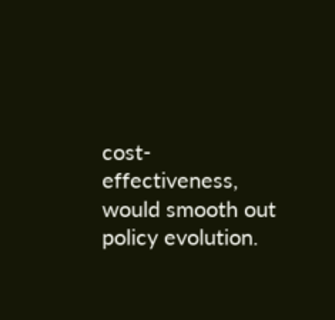cost-effectiveness, would smooth out policy evolution.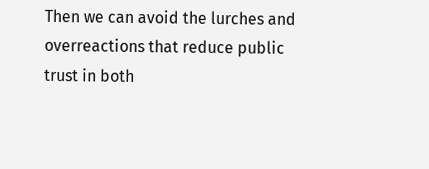Then we can avoid the lurches and overreactions that reduce public trust in both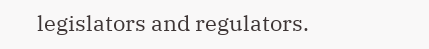legislators and regulators.